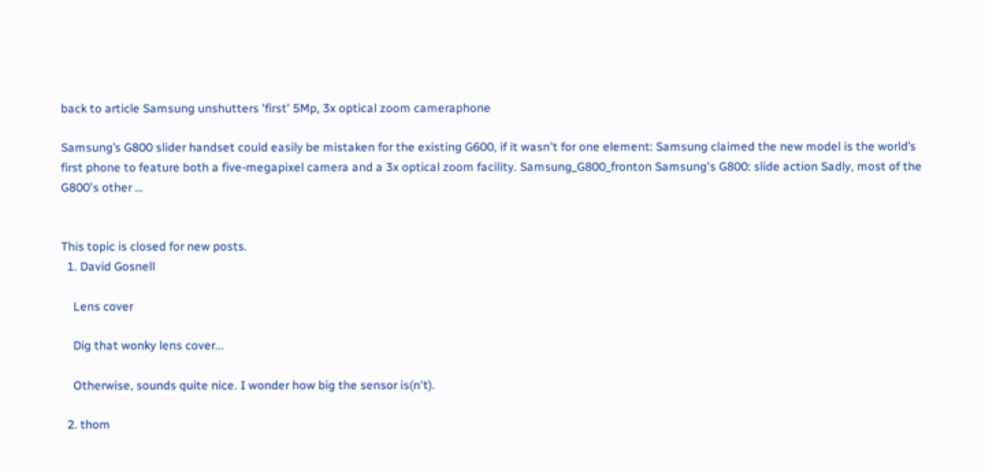back to article Samsung unshutters 'first' 5Mp, 3x optical zoom cameraphone

Samsung’s G800 slider handset could easily be mistaken for the existing G600, if it wasn't for one element: Samsung claimed the new model is the world’s first phone to feature both a five-megapixel camera and a 3x optical zoom facility. Samsung_G800_fronton Samsung's G800: slide action Sadly, most of the G800's other …


This topic is closed for new posts.
  1. David Gosnell

    Lens cover

    Dig that wonky lens cover...

    Otherwise, sounds quite nice. I wonder how big the sensor is(n't).

  2. thom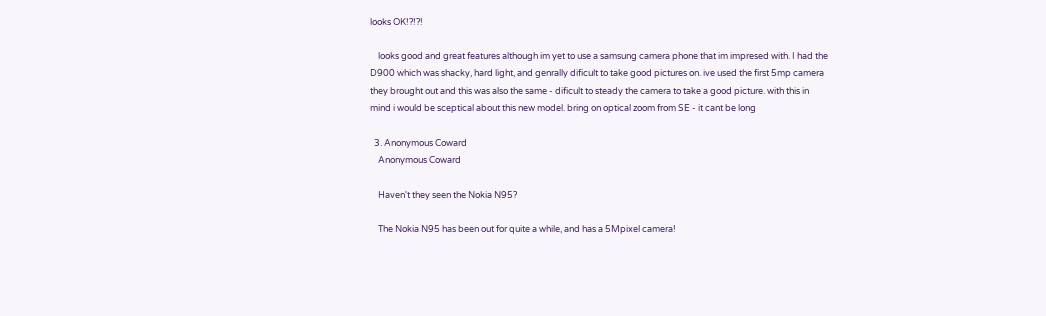looks OK!?!?!

    looks good and great features although im yet to use a samsung camera phone that im impresed with. I had the D900 which was shacky, hard light, and genrally dificult to take good pictures on. ive used the first 5mp camera they brought out and this was also the same - dificult to steady the camera to take a good picture. with this in mind i would be sceptical about this new model. bring on optical zoom from SE - it cant be long

  3. Anonymous Coward
    Anonymous Coward

    Haven't they seen the Nokia N95?

    The Nokia N95 has been out for quite a while, and has a 5Mpixel camera!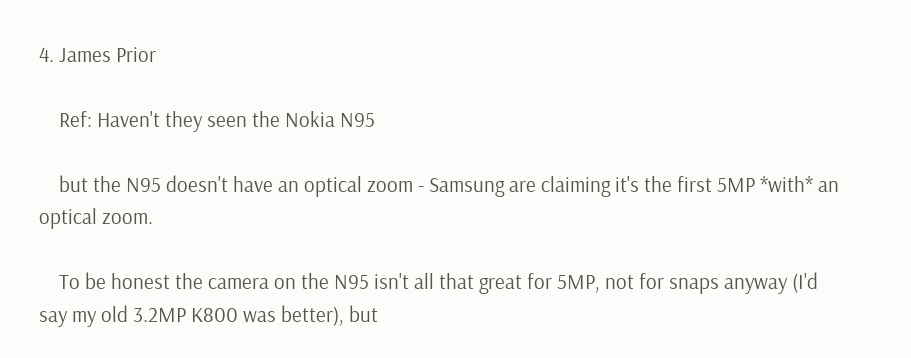4. James Prior

    Ref: Haven't they seen the Nokia N95

    but the N95 doesn't have an optical zoom - Samsung are claiming it's the first 5MP *with* an optical zoom.

    To be honest the camera on the N95 isn't all that great for 5MP, not for snaps anyway (I'd say my old 3.2MP K800 was better), but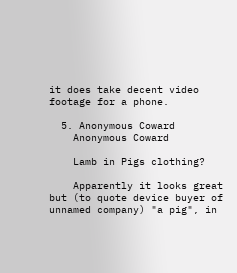it does take decent video footage for a phone.

  5. Anonymous Coward
    Anonymous Coward

    Lamb in Pigs clothing?

    Apparently it looks great but (to quote device buyer of unnamed company) "a pig", in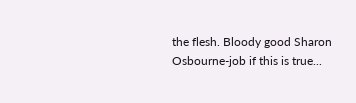the flesh. Bloody good Sharon Osbourne-job if this is true...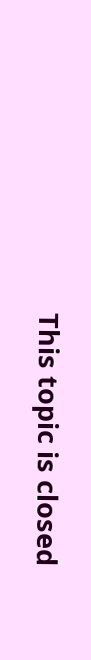This topic is closed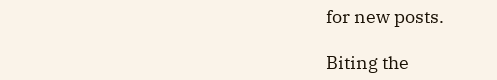for new posts.

Biting the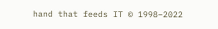hand that feeds IT © 1998–2022